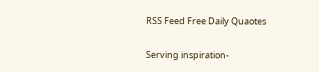RSS Feed Free Daily Quaotes

Serving inspiration-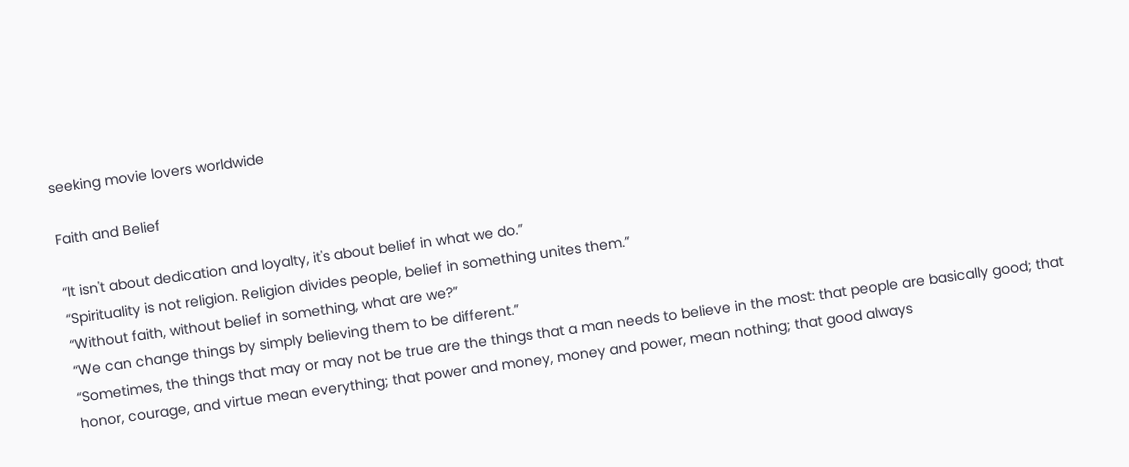seeking movie lovers worldwide

Faith and Belief

“It isn't about dedication and loyalty, it's about belief in what we do.”
“Spirituality is not religion. Religion divides people, belief in something unites them.”
“Without faith, without belief in something, what are we?”
“We can change things by simply believing them to be different.”
“Sometimes, the things that may or may not be true are the things that a man needs to believe in the most: that people are basically good; that honor, courage, and virtue mean everything; that power and money, money and power, mean nothing; that good always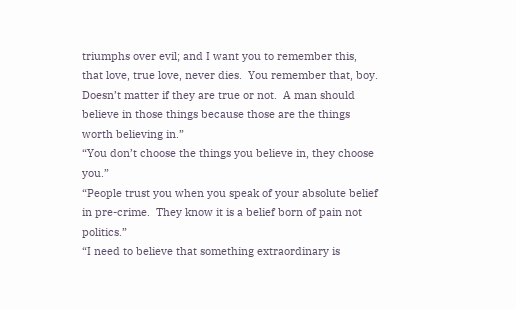triumphs over evil; and I want you to remember this, that love, true love, never dies.  You remember that, boy.  Doesn’t matter if they are true or not.  A man should believe in those things because those are the things worth believing in.”
“You don’t choose the things you believe in, they choose you.”
“People trust you when you speak of your absolute belief in pre-crime.  They know it is a belief born of pain not politics.”
“I need to believe that something extraordinary is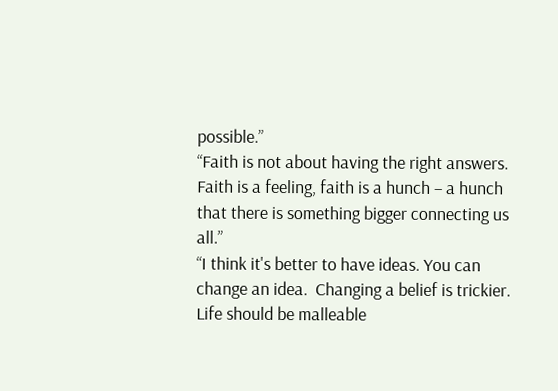possible.”
“Faith is not about having the right answers.  Faith is a feeling, faith is a hunch – a hunch that there is something bigger connecting us all.”
“I think it's better to have ideas. You can change an idea.  Changing a belief is trickier.  Life should be malleable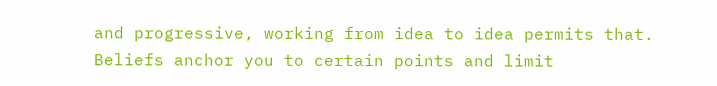and progressive, working from idea to idea permits that.  Beliefs anchor you to certain points and limit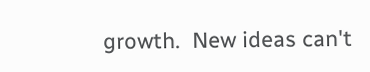growth.  New ideas can't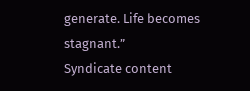generate. Life becomes stagnant.”
Syndicate content